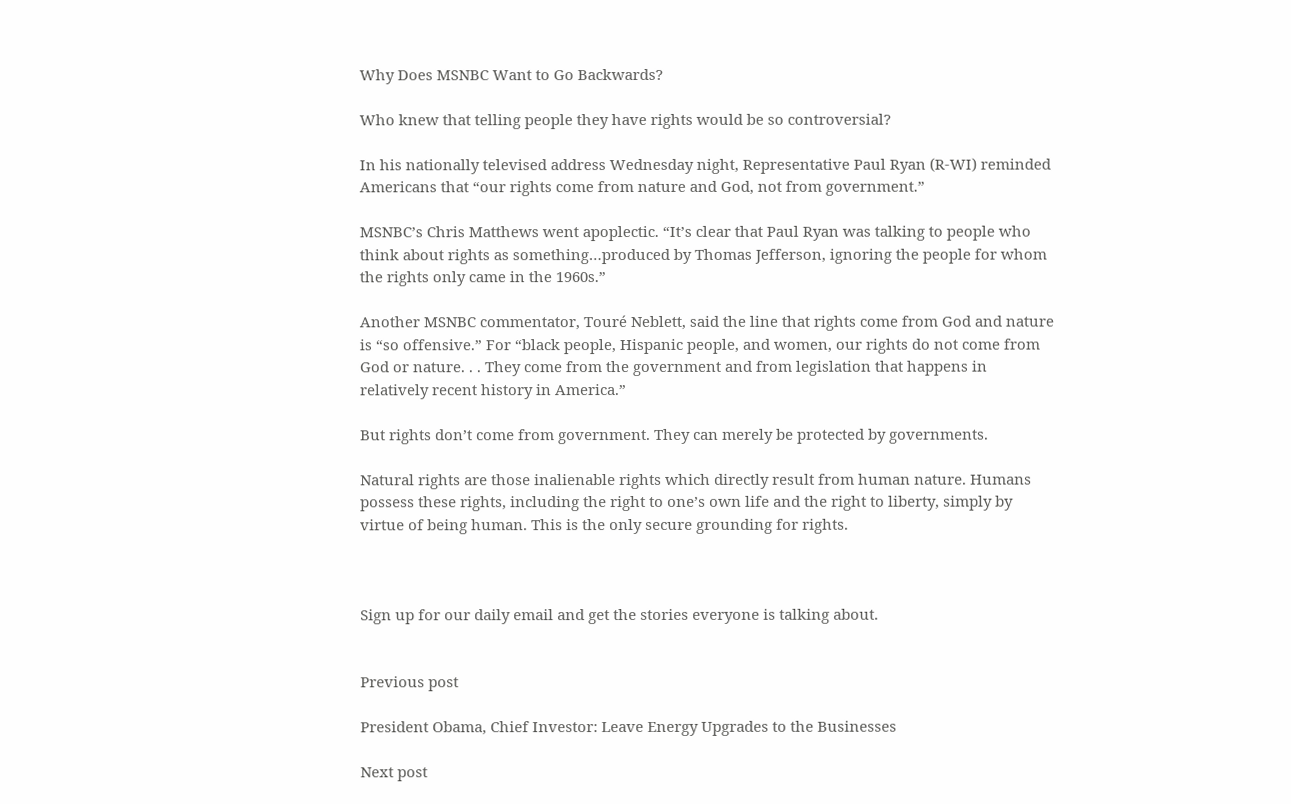Why Does MSNBC Want to Go Backwards?

Who knew that telling people they have rights would be so controversial?

In his nationally televised address Wednesday night, Representative Paul Ryan (R-WI) reminded Americans that “our rights come from nature and God, not from government.”

MSNBC’s Chris Matthews went apoplectic. “It’s clear that Paul Ryan was talking to people who think about rights as something…produced by Thomas Jefferson, ignoring the people for whom the rights only came in the 1960s.”

Another MSNBC commentator, Touré Neblett, said the line that rights come from God and nature is “so offensive.” For “black people, Hispanic people, and women, our rights do not come from God or nature. . . They come from the government and from legislation that happens in relatively recent history in America.”

But rights don’t come from government. They can merely be protected by governments.

Natural rights are those inalienable rights which directly result from human nature. Humans possess these rights, including the right to one’s own life and the right to liberty, simply by virtue of being human. This is the only secure grounding for rights.



Sign up for our daily email and get the stories everyone is talking about.


Previous post

President Obama, Chief Investor: Leave Energy Upgrades to the Businesses

Next post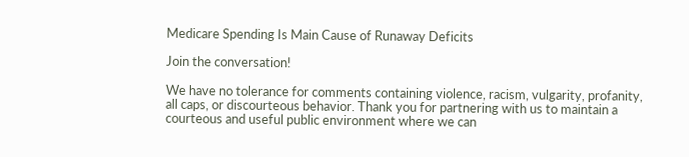Medicare Spending Is Main Cause of Runaway Deficits

Join the conversation!

We have no tolerance for comments containing violence, racism, vulgarity, profanity, all caps, or discourteous behavior. Thank you for partnering with us to maintain a courteous and useful public environment where we can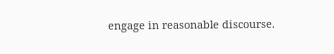engage in reasonable discourse.